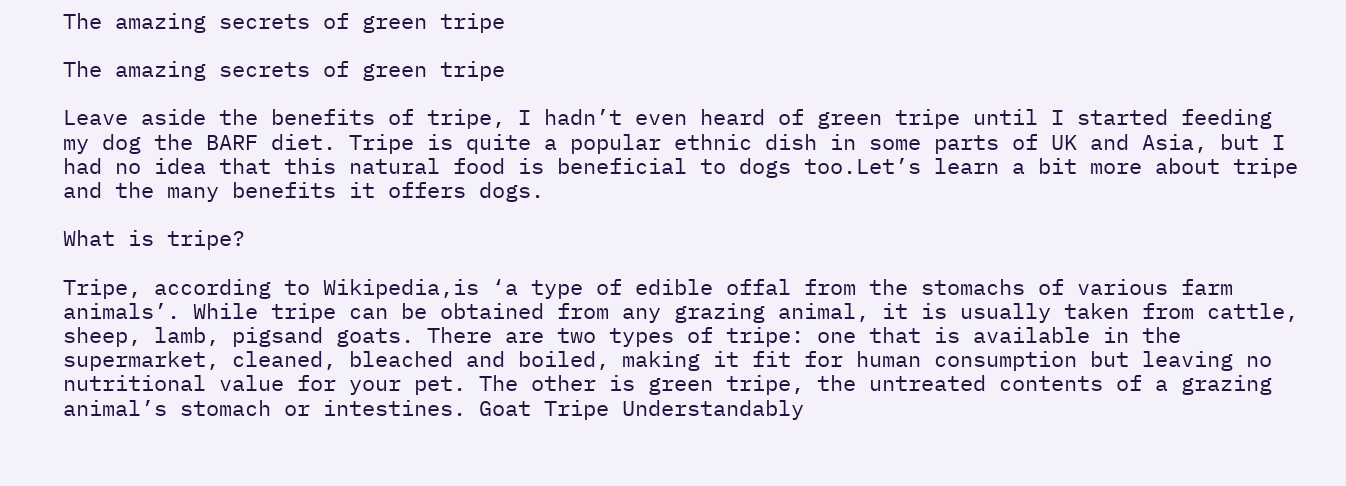The amazing secrets of green tripe

The amazing secrets of green tripe

Leave aside the benefits of tripe, I hadn’t even heard of green tripe until I started feeding my dog the BARF diet. Tripe is quite a popular ethnic dish in some parts of UK and Asia, but I had no idea that this natural food is beneficial to dogs too.Let’s learn a bit more about tripe and the many benefits it offers dogs.

What is tripe?

Tripe, according to Wikipedia,is ‘a type of edible offal from the stomachs of various farm animals’. While tripe can be obtained from any grazing animal, it is usually taken from cattle, sheep, lamb, pigsand goats. There are two types of tripe: one that is available in the supermarket, cleaned, bleached and boiled, making it fit for human consumption but leaving no nutritional value for your pet. The other is green tripe, the untreated contents of a grazing animal’s stomach or intestines. Goat Tripe Understandably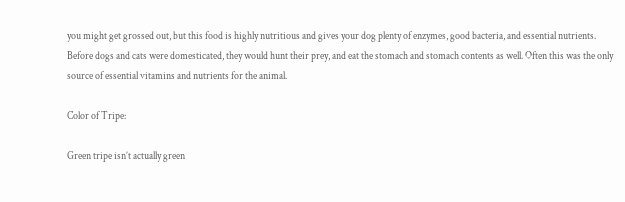you might get grossed out, but this food is highly nutritious and gives your dog plenty of enzymes, good bacteria, and essential nutrients. Before dogs and cats were domesticated, they would hunt their prey, and eat the stomach and stomach contents as well. Often this was the only source of essential vitamins and nutrients for the animal.

Color of Tripe:

Green tripe isn’t actually green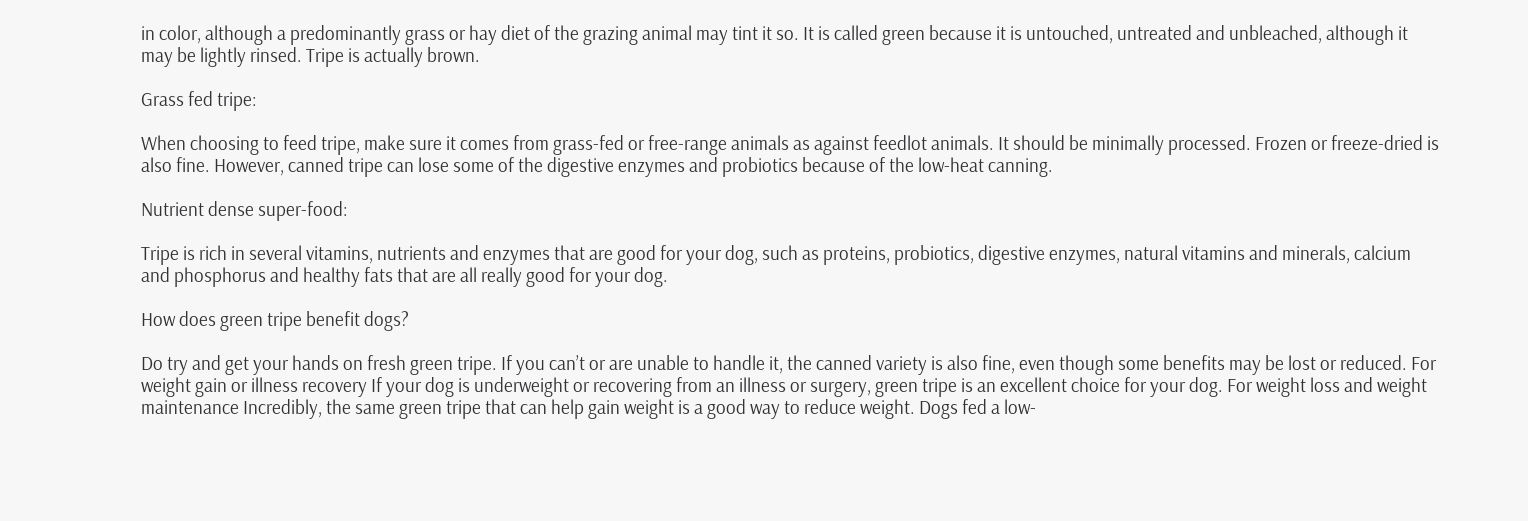in color, although a predominantly grass or hay diet of the grazing animal may tint it so. It is called green because it is untouched, untreated and unbleached, although it may be lightly rinsed. Tripe is actually brown.

Grass fed tripe:

When choosing to feed tripe, make sure it comes from grass-fed or free-range animals as against feedlot animals. It should be minimally processed. Frozen or freeze-dried is also fine. However, canned tripe can lose some of the digestive enzymes and probiotics because of the low-heat canning.

Nutrient dense super-food:

Tripe is rich in several vitamins, nutrients and enzymes that are good for your dog, such as proteins, probiotics, digestive enzymes, natural vitamins and minerals, calcium and phosphorus and healthy fats that are all really good for your dog.

How does green tripe benefit dogs?

Do try and get your hands on fresh green tripe. If you can’t or are unable to handle it, the canned variety is also fine, even though some benefits may be lost or reduced. For weight gain or illness recovery If your dog is underweight or recovering from an illness or surgery, green tripe is an excellent choice for your dog. For weight loss and weight maintenance Incredibly, the same green tripe that can help gain weight is a good way to reduce weight. Dogs fed a low-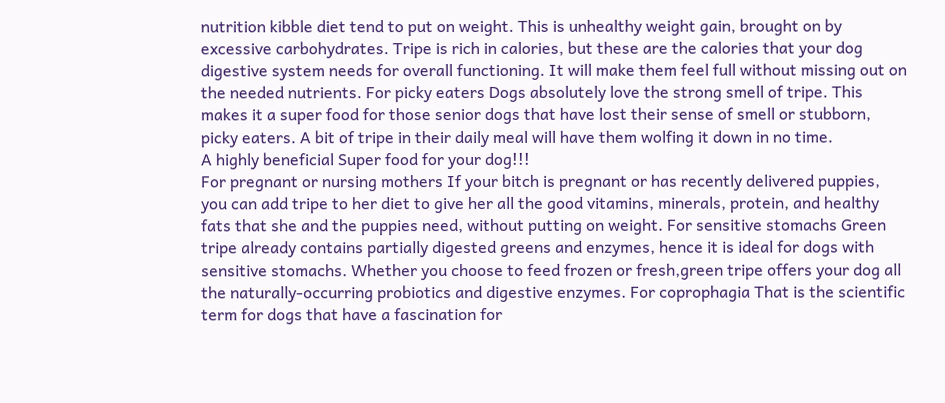nutrition kibble diet tend to put on weight. This is unhealthy weight gain, brought on by excessive carbohydrates. Tripe is rich in calories, but these are the calories that your dog digestive system needs for overall functioning. It will make them feel full without missing out on the needed nutrients. For picky eaters Dogs absolutely love the strong smell of tripe. This makes it a super food for those senior dogs that have lost their sense of smell or stubborn, picky eaters. A bit of tripe in their daily meal will have them wolfing it down in no time.
A highly beneficial Super food for your dog!!!
For pregnant or nursing mothers If your bitch is pregnant or has recently delivered puppies, you can add tripe to her diet to give her all the good vitamins, minerals, protein, and healthy fats that she and the puppies need, without putting on weight. For sensitive stomachs Green tripe already contains partially digested greens and enzymes, hence it is ideal for dogs with sensitive stomachs. Whether you choose to feed frozen or fresh,green tripe offers your dog all the naturally-occurring probiotics and digestive enzymes. For coprophagia That is the scientific term for dogs that have a fascination for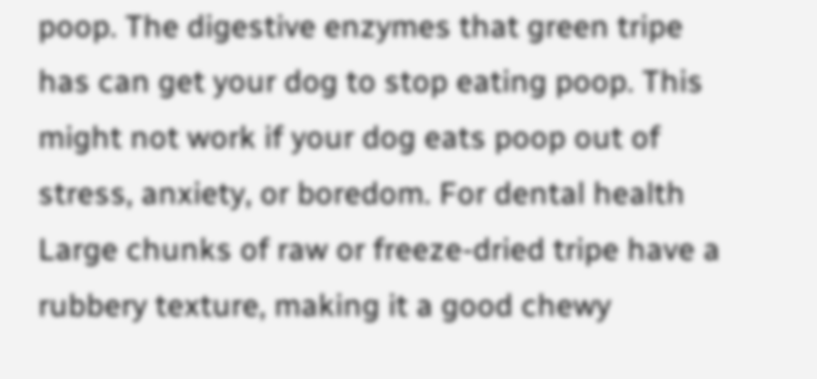poop. The digestive enzymes that green tripe has can get your dog to stop eating poop. This might not work if your dog eats poop out of stress, anxiety, or boredom. For dental health Large chunks of raw or freeze-dried tripe have a rubbery texture, making it a good chewy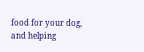food for your dog, and helping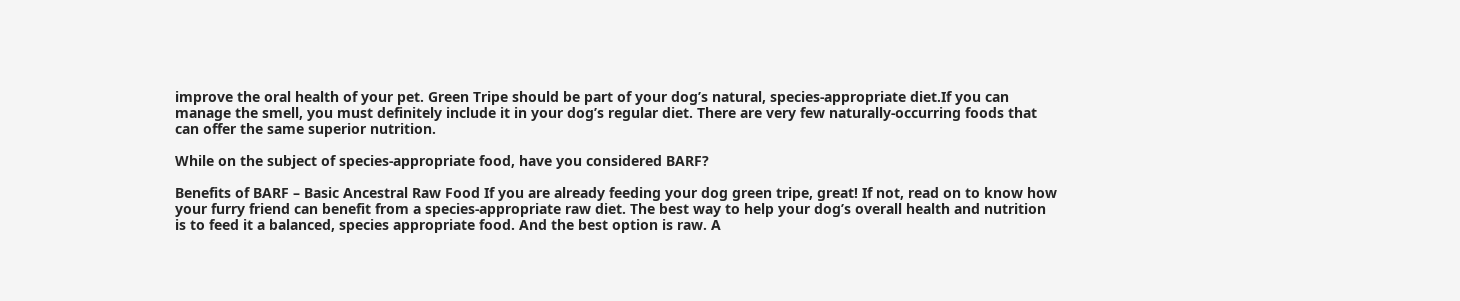improve the oral health of your pet. Green Tripe should be part of your dog’s natural, species-appropriate diet.If you can manage the smell, you must definitely include it in your dog’s regular diet. There are very few naturally-occurring foods that can offer the same superior nutrition.

While on the subject of species-appropriate food, have you considered BARF?

Benefits of BARF – Basic Ancestral Raw Food If you are already feeding your dog green tripe, great! If not, read on to know how your furry friend can benefit from a species-appropriate raw diet. The best way to help your dog’s overall health and nutrition is to feed it a balanced, species appropriate food. And the best option is raw. A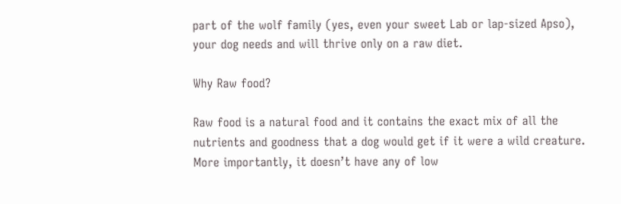part of the wolf family (yes, even your sweet Lab or lap-sized Apso), your dog needs and will thrive only on a raw diet.

Why Raw food?

Raw food is a natural food and it contains the exact mix of all the nutrients and goodness that a dog would get if it were a wild creature. More importantly, it doesn’t have any of low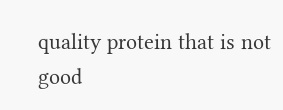quality protein that is not good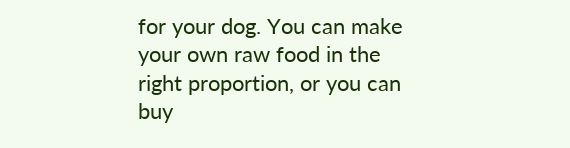for your dog. You can make your own raw food in the right proportion, or you can buy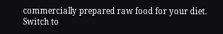commercially prepared raw food for your diet. Switch to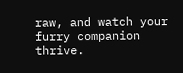raw, and watch your furry companion thrive.